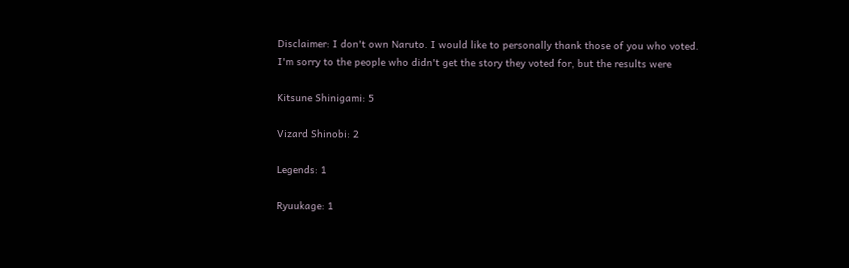Disclaimer: I don't own Naruto. I would like to personally thank those of you who voted. I'm sorry to the people who didn't get the story they voted for, but the results were

Kitsune Shinigami: 5

Vizard Shinobi: 2

Legends: 1

Ryuukage: 1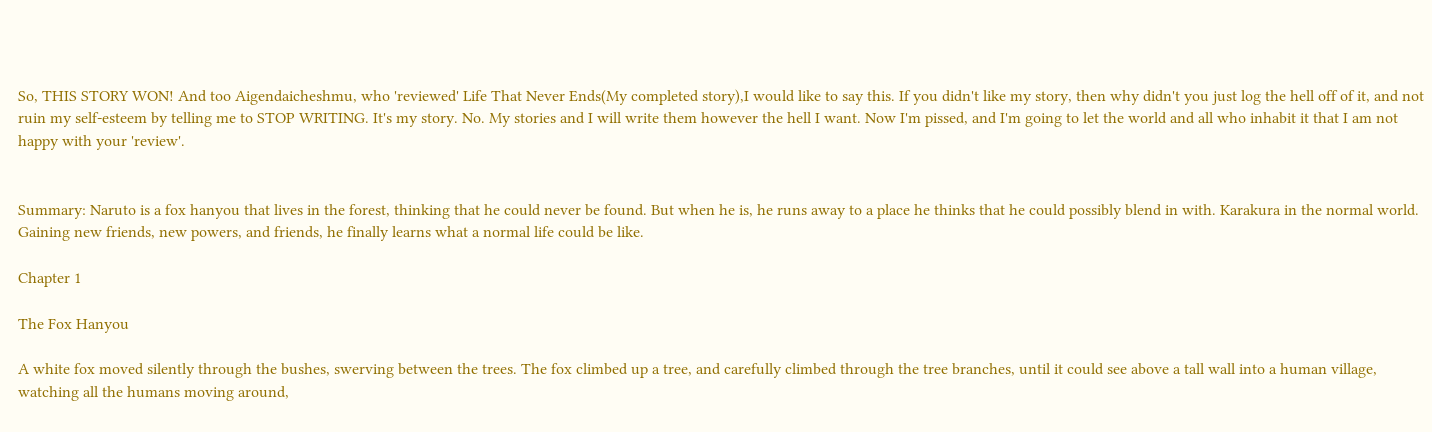So, THIS STORY WON! And too Aigendaicheshmu, who 'reviewed' Life That Never Ends(My completed story),I would like to say this. If you didn't like my story, then why didn't you just log the hell off of it, and not ruin my self-esteem by telling me to STOP WRITING. It's my story. No. My stories and I will write them however the hell I want. Now I'm pissed, and I'm going to let the world and all who inhabit it that I am not happy with your 'review'.


Summary: Naruto is a fox hanyou that lives in the forest, thinking that he could never be found. But when he is, he runs away to a place he thinks that he could possibly blend in with. Karakura in the normal world. Gaining new friends, new powers, and friends, he finally learns what a normal life could be like.

Chapter 1

The Fox Hanyou

A white fox moved silently through the bushes, swerving between the trees. The fox climbed up a tree, and carefully climbed through the tree branches, until it could see above a tall wall into a human village, watching all the humans moving around,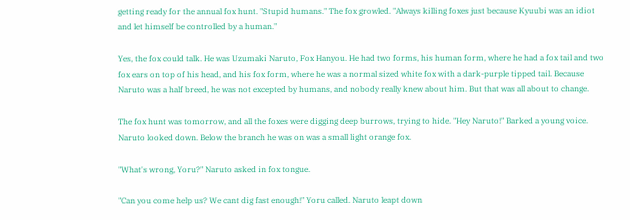getting ready for the annual fox hunt. "Stupid humans." The fox growled. "Always killing foxes just because Kyuubi was an idiot and let himself be controlled by a human."

Yes, the fox could talk. He was Uzumaki Naruto, Fox Hanyou. He had two forms, his human form, where he had a fox tail and two fox ears on top of his head, and his fox form, where he was a normal sized white fox with a dark-purple tipped tail. Because Naruto was a half breed, he was not excepted by humans, and nobody really knew about him. But that was all about to change.

The fox hunt was tomorrow, and all the foxes were digging deep burrows, trying to hide. "Hey Naruto!" Barked a young voice. Naruto looked down. Below the branch he was on was a small light orange fox.

"What's wrong, Yoru?" Naruto asked in fox tongue.

"Can you come help us? We cant dig fast enough!" Yoru called. Naruto leapt down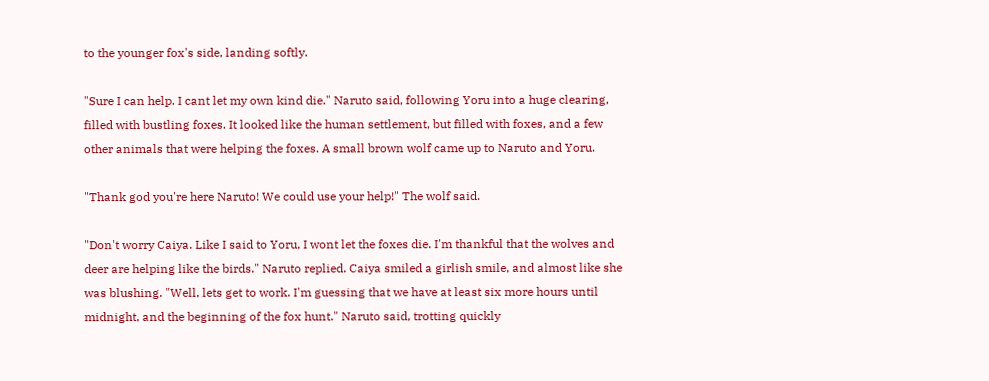to the younger fox's side, landing softly.

"Sure I can help. I cant let my own kind die." Naruto said, following Yoru into a huge clearing, filled with bustling foxes. It looked like the human settlement, but filled with foxes, and a few other animals that were helping the foxes. A small brown wolf came up to Naruto and Yoru.

"Thank god you're here Naruto! We could use your help!" The wolf said.

"Don't worry Caiya. Like I said to Yoru, I wont let the foxes die. I'm thankful that the wolves and deer are helping like the birds." Naruto replied. Caiya smiled a girlish smile, and almost like she was blushing. "Well, lets get to work. I'm guessing that we have at least six more hours until midnight, and the beginning of the fox hunt." Naruto said, trotting quickly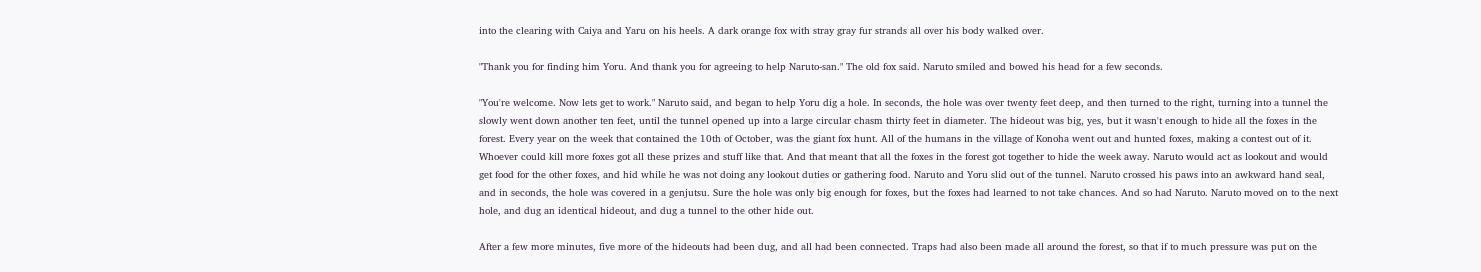into the clearing with Caiya and Yaru on his heels. A dark orange fox with stray gray fur strands all over his body walked over.

"Thank you for finding him Yoru. And thank you for agreeing to help Naruto-san." The old fox said. Naruto smiled and bowed his head for a few seconds.

"You're welcome. Now lets get to work." Naruto said, and began to help Yoru dig a hole. In seconds, the hole was over twenty feet deep, and then turned to the right, turning into a tunnel the slowly went down another ten feet, until the tunnel opened up into a large circular chasm thirty feet in diameter. The hideout was big, yes, but it wasn't enough to hide all the foxes in the forest. Every year on the week that contained the 10th of October, was the giant fox hunt. All of the humans in the village of Konoha went out and hunted foxes, making a contest out of it. Whoever could kill more foxes got all these prizes and stuff like that. And that meant that all the foxes in the forest got together to hide the week away. Naruto would act as lookout and would get food for the other foxes, and hid while he was not doing any lookout duties or gathering food. Naruto and Yoru slid out of the tunnel. Naruto crossed his paws into an awkward hand seal, and in seconds, the hole was covered in a genjutsu. Sure the hole was only big enough for foxes, but the foxes had learned to not take chances. And so had Naruto. Naruto moved on to the next hole, and dug an identical hideout, and dug a tunnel to the other hide out.

After a few more minutes, five more of the hideouts had been dug, and all had been connected. Traps had also been made all around the forest, so that if to much pressure was put on the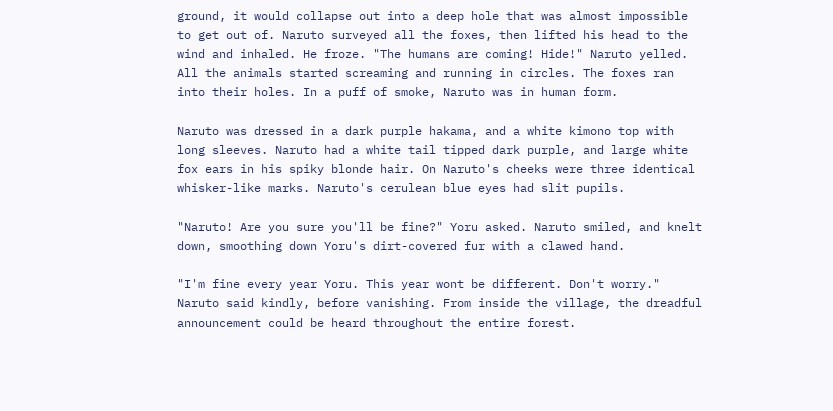ground, it would collapse out into a deep hole that was almost impossible to get out of. Naruto surveyed all the foxes, then lifted his head to the wind and inhaled. He froze. "The humans are coming! Hide!" Naruto yelled. All the animals started screaming and running in circles. The foxes ran into their holes. In a puff of smoke, Naruto was in human form.

Naruto was dressed in a dark purple hakama, and a white kimono top with long sleeves. Naruto had a white tail tipped dark purple, and large white fox ears in his spiky blonde hair. On Naruto's cheeks were three identical whisker-like marks. Naruto's cerulean blue eyes had slit pupils.

"Naruto! Are you sure you'll be fine?" Yoru asked. Naruto smiled, and knelt down, smoothing down Yoru's dirt-covered fur with a clawed hand.

"I'm fine every year Yoru. This year wont be different. Don't worry." Naruto said kindly, before vanishing. From inside the village, the dreadful announcement could be heard throughout the entire forest.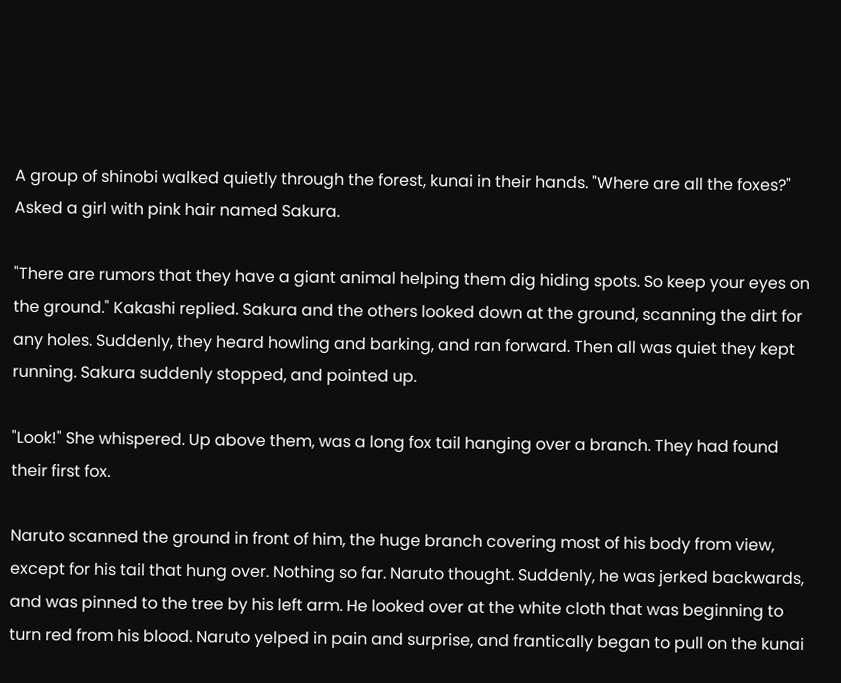A group of shinobi walked quietly through the forest, kunai in their hands. "Where are all the foxes?" Asked a girl with pink hair named Sakura.

"There are rumors that they have a giant animal helping them dig hiding spots. So keep your eyes on the ground." Kakashi replied. Sakura and the others looked down at the ground, scanning the dirt for any holes. Suddenly, they heard howling and barking, and ran forward. Then all was quiet they kept running. Sakura suddenly stopped, and pointed up.

"Look!" She whispered. Up above them, was a long fox tail hanging over a branch. They had found their first fox.

Naruto scanned the ground in front of him, the huge branch covering most of his body from view, except for his tail that hung over. Nothing so far. Naruto thought. Suddenly, he was jerked backwards, and was pinned to the tree by his left arm. He looked over at the white cloth that was beginning to turn red from his blood. Naruto yelped in pain and surprise, and frantically began to pull on the kunai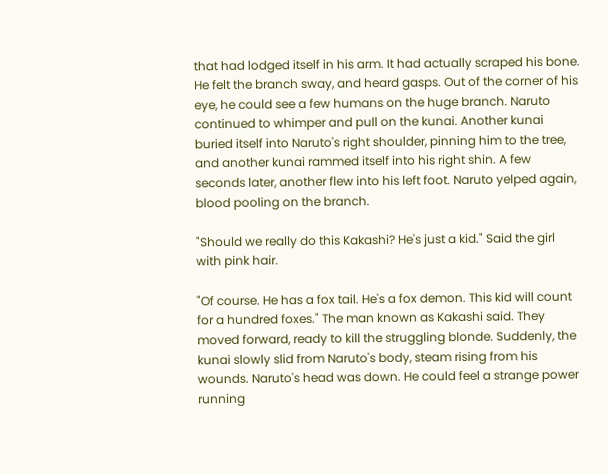that had lodged itself in his arm. It had actually scraped his bone. He felt the branch sway, and heard gasps. Out of the corner of his eye, he could see a few humans on the huge branch. Naruto continued to whimper and pull on the kunai. Another kunai buried itself into Naruto's right shoulder, pinning him to the tree, and another kunai rammed itself into his right shin. A few seconds later, another flew into his left foot. Naruto yelped again, blood pooling on the branch.

"Should we really do this Kakashi? He's just a kid." Said the girl with pink hair.

"Of course. He has a fox tail. He's a fox demon. This kid will count for a hundred foxes." The man known as Kakashi said. They moved forward, ready to kill the struggling blonde. Suddenly, the kunai slowly slid from Naruto's body, steam rising from his wounds. Naruto's head was down. He could feel a strange power running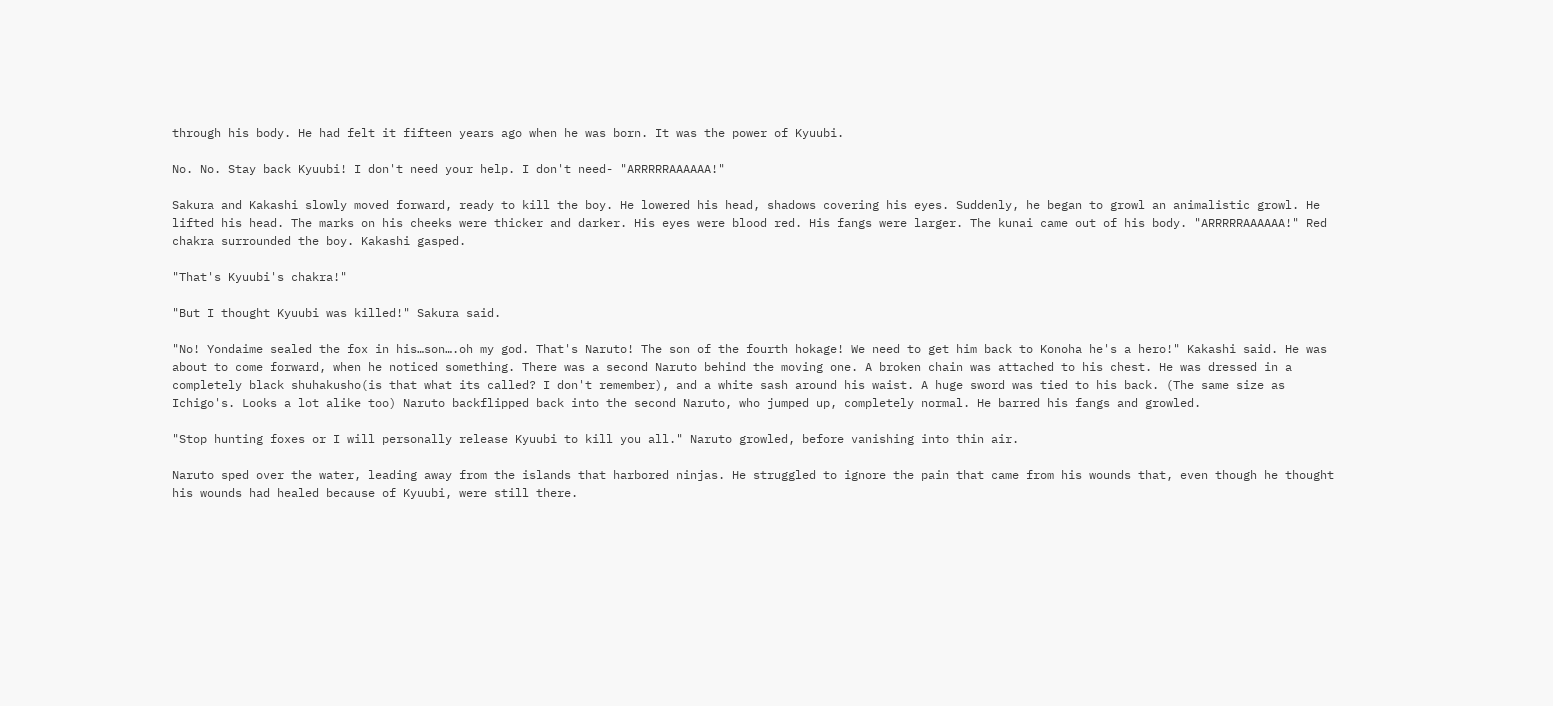through his body. He had felt it fifteen years ago when he was born. It was the power of Kyuubi.

No. No. Stay back Kyuubi! I don't need your help. I don't need- "ARRRRRAAAAAA!"

Sakura and Kakashi slowly moved forward, ready to kill the boy. He lowered his head, shadows covering his eyes. Suddenly, he began to growl an animalistic growl. He lifted his head. The marks on his cheeks were thicker and darker. His eyes were blood red. His fangs were larger. The kunai came out of his body. "ARRRRRAAAAAA!" Red chakra surrounded the boy. Kakashi gasped.

"That's Kyuubi's chakra!"

"But I thought Kyuubi was killed!" Sakura said.

"No! Yondaime sealed the fox in his…son….oh my god. That's Naruto! The son of the fourth hokage! We need to get him back to Konoha he's a hero!" Kakashi said. He was about to come forward, when he noticed something. There was a second Naruto behind the moving one. A broken chain was attached to his chest. He was dressed in a completely black shuhakusho(is that what its called? I don't remember), and a white sash around his waist. A huge sword was tied to his back. (The same size as Ichigo's. Looks a lot alike too) Naruto backflipped back into the second Naruto, who jumped up, completely normal. He barred his fangs and growled.

"Stop hunting foxes or I will personally release Kyuubi to kill you all." Naruto growled, before vanishing into thin air.

Naruto sped over the water, leading away from the islands that harbored ninjas. He struggled to ignore the pain that came from his wounds that, even though he thought his wounds had healed because of Kyuubi, were still there.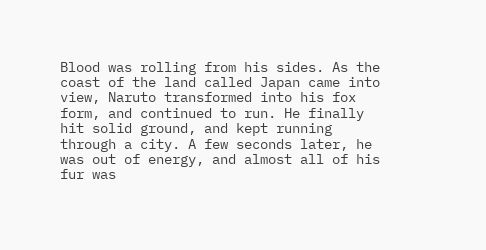Blood was rolling from his sides. As the coast of the land called Japan came into view, Naruto transformed into his fox form, and continued to run. He finally hit solid ground, and kept running through a city. A few seconds later, he was out of energy, and almost all of his fur was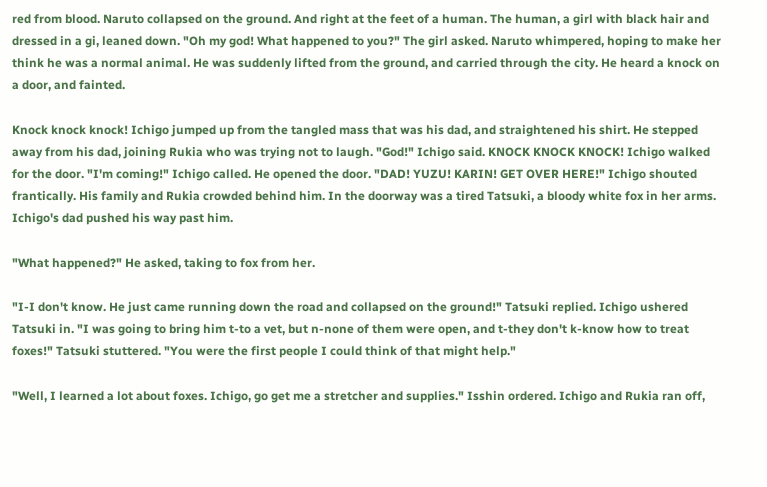red from blood. Naruto collapsed on the ground. And right at the feet of a human. The human, a girl with black hair and dressed in a gi, leaned down. "Oh my god! What happened to you?" The girl asked. Naruto whimpered, hoping to make her think he was a normal animal. He was suddenly lifted from the ground, and carried through the city. He heard a knock on a door, and fainted.

Knock knock knock! Ichigo jumped up from the tangled mass that was his dad, and straightened his shirt. He stepped away from his dad, joining Rukia who was trying not to laugh. "God!" Ichigo said. KNOCK KNOCK KNOCK! Ichigo walked for the door. "I'm coming!" Ichigo called. He opened the door. "DAD! YUZU! KARIN! GET OVER HERE!" Ichigo shouted frantically. His family and Rukia crowded behind him. In the doorway was a tired Tatsuki, a bloody white fox in her arms. Ichigo's dad pushed his way past him.

"What happened?" He asked, taking to fox from her.

"I-I don't know. He just came running down the road and collapsed on the ground!" Tatsuki replied. Ichigo ushered Tatsuki in. "I was going to bring him t-to a vet, but n-none of them were open, and t-they don't k-know how to treat foxes!" Tatsuki stuttered. "You were the first people I could think of that might help."

"Well, I learned a lot about foxes. Ichigo, go get me a stretcher and supplies." Isshin ordered. Ichigo and Rukia ran off,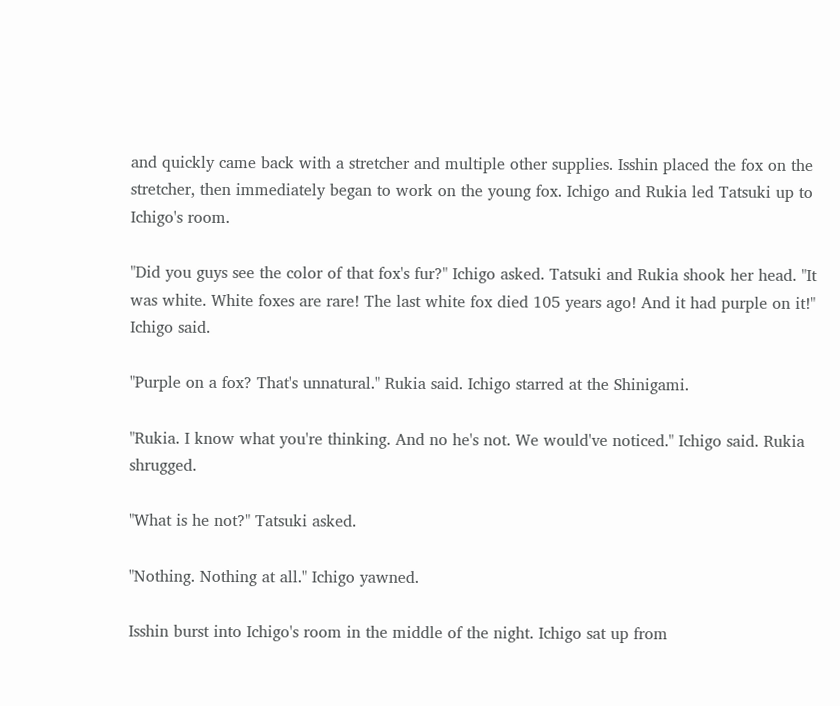and quickly came back with a stretcher and multiple other supplies. Isshin placed the fox on the stretcher, then immediately began to work on the young fox. Ichigo and Rukia led Tatsuki up to Ichigo's room.

"Did you guys see the color of that fox's fur?" Ichigo asked. Tatsuki and Rukia shook her head. "It was white. White foxes are rare! The last white fox died 105 years ago! And it had purple on it!" Ichigo said.

"Purple on a fox? That's unnatural." Rukia said. Ichigo starred at the Shinigami.

"Rukia. I know what you're thinking. And no he's not. We would've noticed." Ichigo said. Rukia shrugged.

"What is he not?" Tatsuki asked.

"Nothing. Nothing at all." Ichigo yawned.

Isshin burst into Ichigo's room in the middle of the night. Ichigo sat up from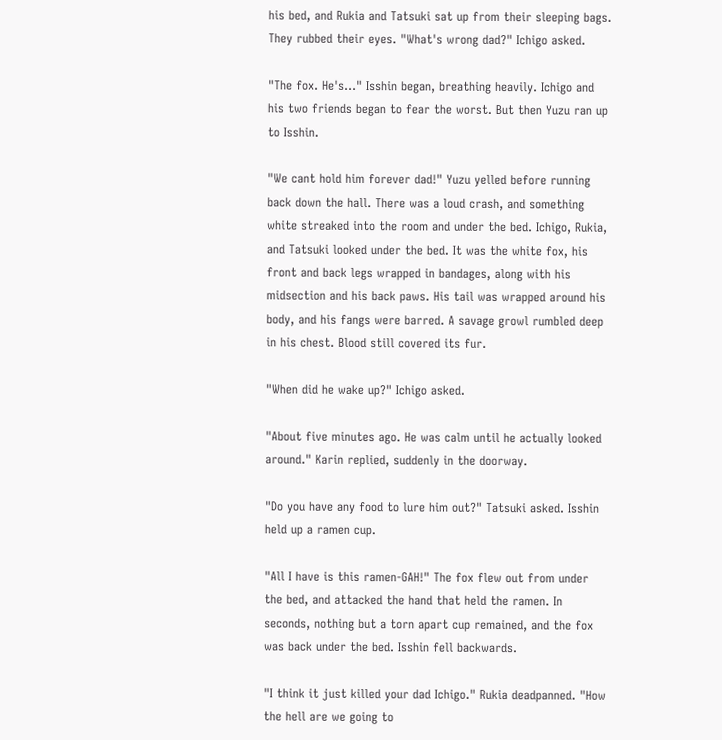his bed, and Rukia and Tatsuki sat up from their sleeping bags. They rubbed their eyes. "What's wrong dad?" Ichigo asked.

"The fox. He's…" Isshin began, breathing heavily. Ichigo and his two friends began to fear the worst. But then Yuzu ran up to Isshin.

"We cant hold him forever dad!" Yuzu yelled before running back down the hall. There was a loud crash, and something white streaked into the room and under the bed. Ichigo, Rukia, and Tatsuki looked under the bed. It was the white fox, his front and back legs wrapped in bandages, along with his midsection and his back paws. His tail was wrapped around his body, and his fangs were barred. A savage growl rumbled deep in his chest. Blood still covered its fur.

"When did he wake up?" Ichigo asked.

"About five minutes ago. He was calm until he actually looked around." Karin replied, suddenly in the doorway.

"Do you have any food to lure him out?" Tatsuki asked. Isshin held up a ramen cup.

"All I have is this ramen-GAH!" The fox flew out from under the bed, and attacked the hand that held the ramen. In seconds, nothing but a torn apart cup remained, and the fox was back under the bed. Isshin fell backwards.

"I think it just killed your dad Ichigo." Rukia deadpanned. "How the hell are we going to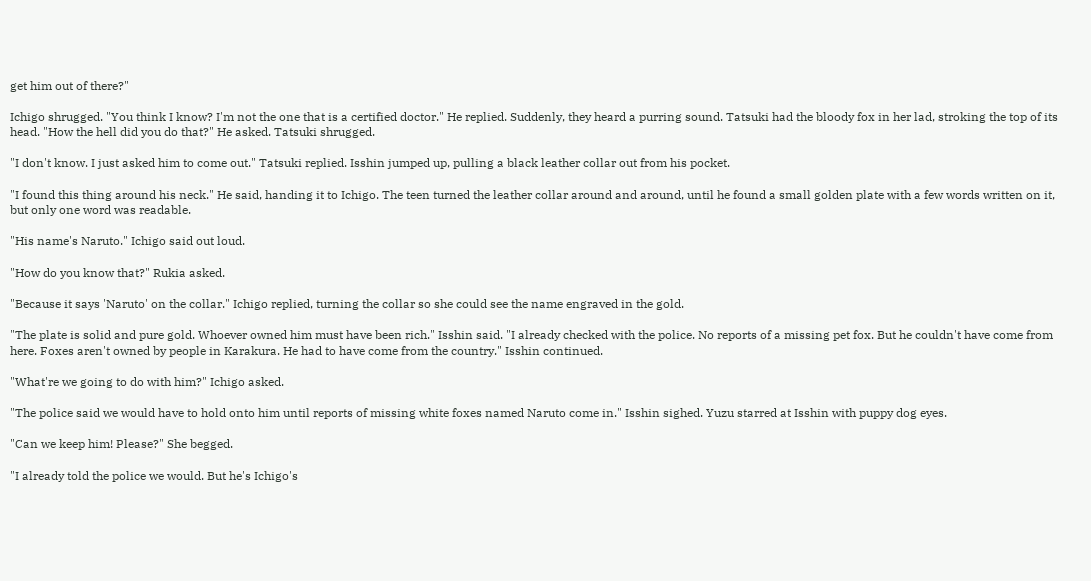get him out of there?"

Ichigo shrugged. "You think I know? I'm not the one that is a certified doctor." He replied. Suddenly, they heard a purring sound. Tatsuki had the bloody fox in her lad, stroking the top of its head. "How the hell did you do that?" He asked. Tatsuki shrugged.

"I don't know. I just asked him to come out." Tatsuki replied. Isshin jumped up, pulling a black leather collar out from his pocket.

"I found this thing around his neck." He said, handing it to Ichigo. The teen turned the leather collar around and around, until he found a small golden plate with a few words written on it, but only one word was readable.

"His name's Naruto." Ichigo said out loud.

"How do you know that?" Rukia asked.

"Because it says 'Naruto' on the collar." Ichigo replied, turning the collar so she could see the name engraved in the gold.

"The plate is solid and pure gold. Whoever owned him must have been rich." Isshin said. "I already checked with the police. No reports of a missing pet fox. But he couldn't have come from here. Foxes aren't owned by people in Karakura. He had to have come from the country." Isshin continued.

"What're we going to do with him?" Ichigo asked.

"The police said we would have to hold onto him until reports of missing white foxes named Naruto come in." Isshin sighed. Yuzu starred at Isshin with puppy dog eyes.

"Can we keep him! Please?" She begged.

"I already told the police we would. But he's Ichigo's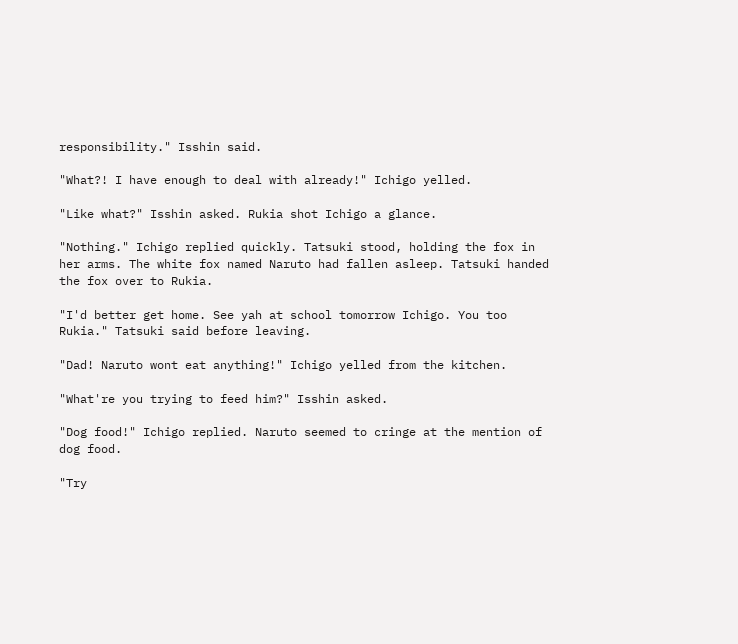responsibility." Isshin said.

"What?! I have enough to deal with already!" Ichigo yelled.

"Like what?" Isshin asked. Rukia shot Ichigo a glance.

"Nothing." Ichigo replied quickly. Tatsuki stood, holding the fox in her arms. The white fox named Naruto had fallen asleep. Tatsuki handed the fox over to Rukia.

"I'd better get home. See yah at school tomorrow Ichigo. You too Rukia." Tatsuki said before leaving.

"Dad! Naruto wont eat anything!" Ichigo yelled from the kitchen.

"What're you trying to feed him?" Isshin asked.

"Dog food!" Ichigo replied. Naruto seemed to cringe at the mention of dog food.

"Try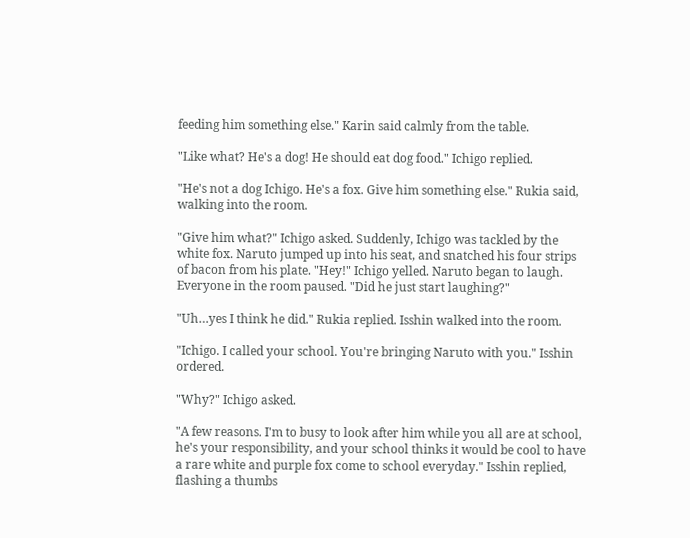feeding him something else." Karin said calmly from the table.

"Like what? He's a dog! He should eat dog food." Ichigo replied.

"He's not a dog Ichigo. He's a fox. Give him something else." Rukia said, walking into the room.

"Give him what?" Ichigo asked. Suddenly, Ichigo was tackled by the white fox. Naruto jumped up into his seat, and snatched his four strips of bacon from his plate. "Hey!" Ichigo yelled. Naruto began to laugh. Everyone in the room paused. "Did he just start laughing?"

"Uh…yes I think he did." Rukia replied. Isshin walked into the room.

"Ichigo. I called your school. You're bringing Naruto with you." Isshin ordered.

"Why?" Ichigo asked.

"A few reasons. I'm to busy to look after him while you all are at school, he's your responsibility, and your school thinks it would be cool to have a rare white and purple fox come to school everyday." Isshin replied, flashing a thumbs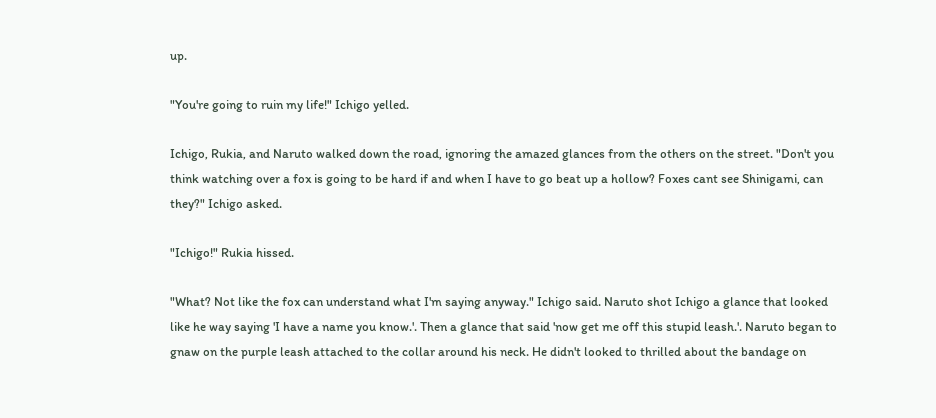up.

"You're going to ruin my life!" Ichigo yelled.

Ichigo, Rukia, and Naruto walked down the road, ignoring the amazed glances from the others on the street. "Don't you think watching over a fox is going to be hard if and when I have to go beat up a hollow? Foxes cant see Shinigami, can they?" Ichigo asked.

"Ichigo!" Rukia hissed.

"What? Not like the fox can understand what I'm saying anyway." Ichigo said. Naruto shot Ichigo a glance that looked like he way saying 'I have a name you know.'. Then a glance that said 'now get me off this stupid leash.'. Naruto began to gnaw on the purple leash attached to the collar around his neck. He didn't looked to thrilled about the bandage on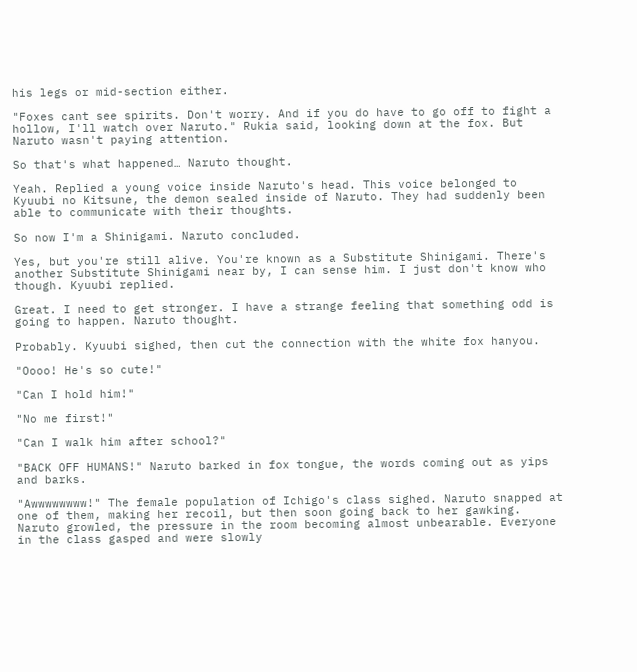his legs or mid-section either.

"Foxes cant see spirits. Don't worry. And if you do have to go off to fight a hollow, I'll watch over Naruto." Rukia said, looking down at the fox. But Naruto wasn't paying attention.

So that's what happened… Naruto thought.

Yeah. Replied a young voice inside Naruto's head. This voice belonged to Kyuubi no Kitsune, the demon sealed inside of Naruto. They had suddenly been able to communicate with their thoughts.

So now I'm a Shinigami. Naruto concluded.

Yes, but you're still alive. You're known as a Substitute Shinigami. There's another Substitute Shinigami near by, I can sense him. I just don't know who though. Kyuubi replied.

Great. I need to get stronger. I have a strange feeling that something odd is going to happen. Naruto thought.

Probably. Kyuubi sighed, then cut the connection with the white fox hanyou.

"Oooo! He's so cute!"

"Can I hold him!"

"No me first!"

"Can I walk him after school?"

"BACK OFF HUMANS!" Naruto barked in fox tongue, the words coming out as yips and barks.

"Awwwwwwww!" The female population of Ichigo's class sighed. Naruto snapped at one of them, making her recoil, but then soon going back to her gawking. Naruto growled, the pressure in the room becoming almost unbearable. Everyone in the class gasped and were slowly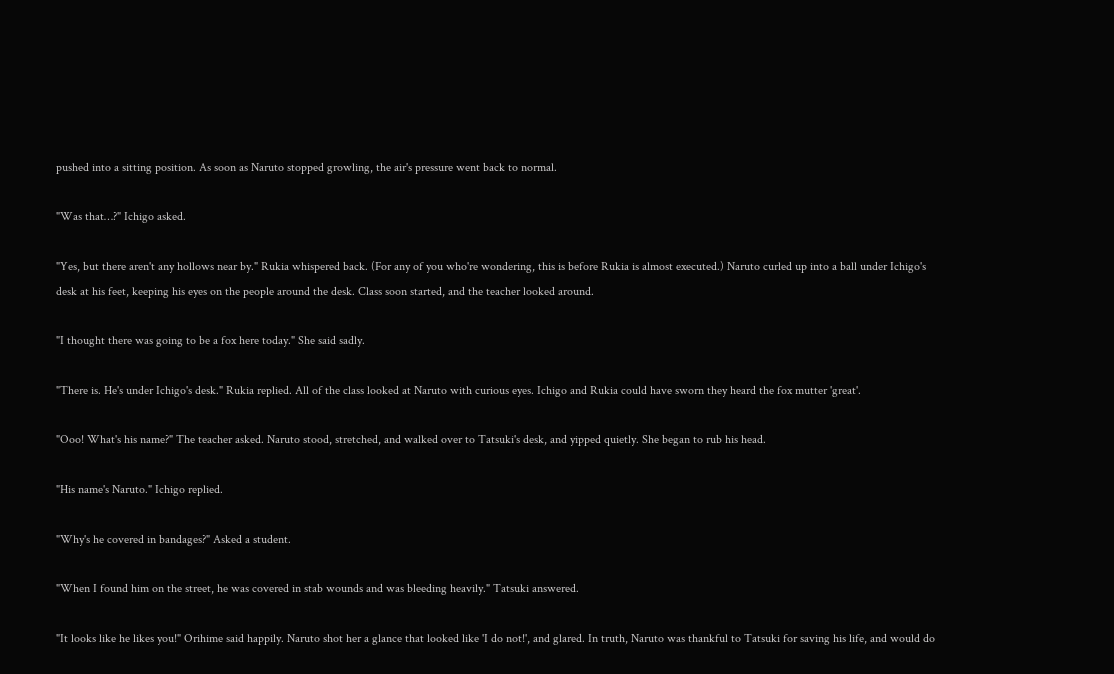pushed into a sitting position. As soon as Naruto stopped growling, the air's pressure went back to normal.

"Was that…?" Ichigo asked.

"Yes, but there aren't any hollows near by." Rukia whispered back. (For any of you who're wondering, this is before Rukia is almost executed.) Naruto curled up into a ball under Ichigo's desk at his feet, keeping his eyes on the people around the desk. Class soon started, and the teacher looked around.

"I thought there was going to be a fox here today." She said sadly.

"There is. He's under Ichigo's desk." Rukia replied. All of the class looked at Naruto with curious eyes. Ichigo and Rukia could have sworn they heard the fox mutter 'great'.

"Ooo! What's his name?" The teacher asked. Naruto stood, stretched, and walked over to Tatsuki's desk, and yipped quietly. She began to rub his head.

"His name's Naruto." Ichigo replied.

"Why's he covered in bandages?" Asked a student.

"When I found him on the street, he was covered in stab wounds and was bleeding heavily." Tatsuki answered.

"It looks like he likes you!" Orihime said happily. Naruto shot her a glance that looked like 'I do not!', and glared. In truth, Naruto was thankful to Tatsuki for saving his life, and would do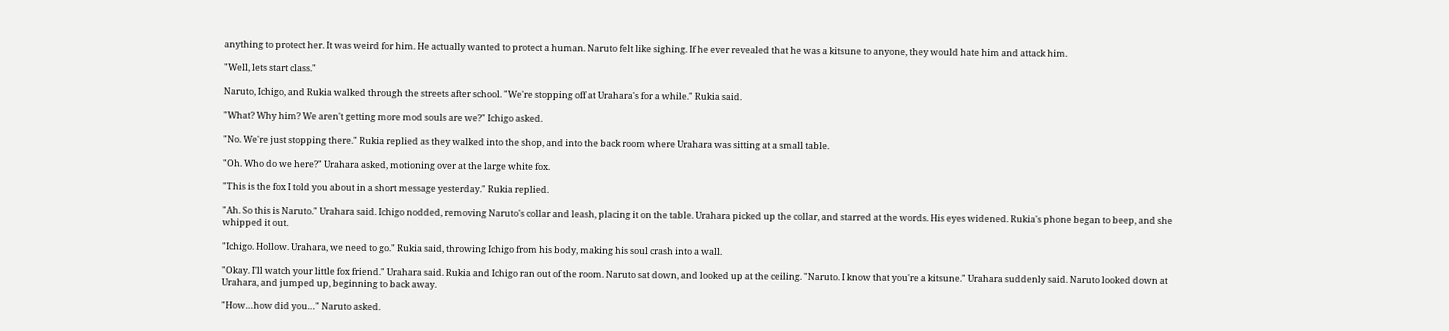anything to protect her. It was weird for him. He actually wanted to protect a human. Naruto felt like sighing. If he ever revealed that he was a kitsune to anyone, they would hate him and attack him.

"Well, lets start class."

Naruto, Ichigo, and Rukia walked through the streets after school. "We're stopping off at Urahara's for a while." Rukia said.

"What? Why him? We aren't getting more mod souls are we?" Ichigo asked.

"No. We're just stopping there." Rukia replied as they walked into the shop, and into the back room where Urahara was sitting at a small table.

"Oh. Who do we here?" Urahara asked, motioning over at the large white fox.

"This is the fox I told you about in a short message yesterday." Rukia replied.

"Ah. So this is Naruto." Urahara said. Ichigo nodded, removing Naruto's collar and leash, placing it on the table. Urahara picked up the collar, and starred at the words. His eyes widened. Rukia's phone began to beep, and she whipped it out.

"Ichigo. Hollow. Urahara, we need to go." Rukia said, throwing Ichigo from his body, making his soul crash into a wall.

"Okay. I'll watch your little fox friend." Urahara said. Rukia and Ichigo ran out of the room. Naruto sat down, and looked up at the ceiling. "Naruto. I know that you're a kitsune." Urahara suddenly said. Naruto looked down at Urahara, and jumped up, beginning to back away.

"How…how did you…" Naruto asked.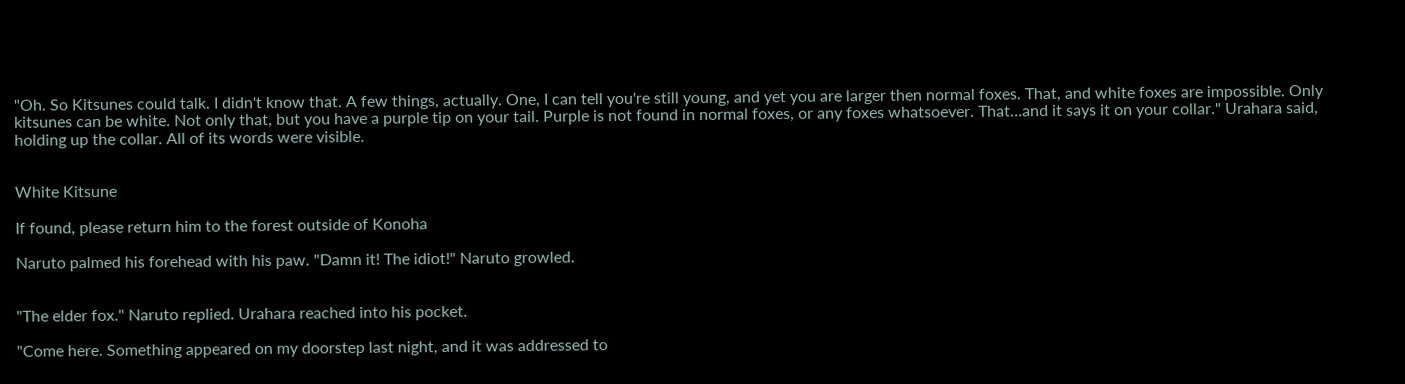"Oh. So Kitsunes could talk. I didn't know that. A few things, actually. One, I can tell you're still young, and yet you are larger then normal foxes. That, and white foxes are impossible. Only kitsunes can be white. Not only that, but you have a purple tip on your tail. Purple is not found in normal foxes, or any foxes whatsoever. That…and it says it on your collar." Urahara said, holding up the collar. All of its words were visible.


White Kitsune

If found, please return him to the forest outside of Konoha

Naruto palmed his forehead with his paw. "Damn it! The idiot!" Naruto growled.


"The elder fox." Naruto replied. Urahara reached into his pocket.

"Come here. Something appeared on my doorstep last night, and it was addressed to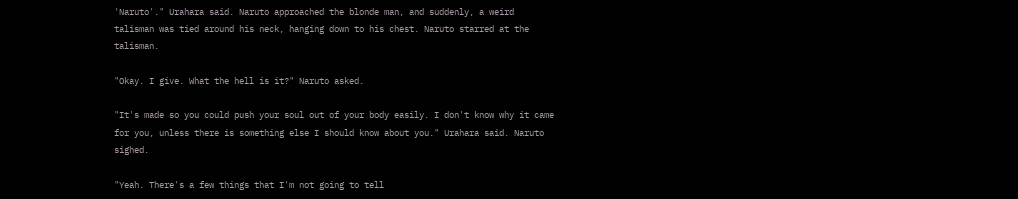'Naruto'." Urahara said. Naruto approached the blonde man, and suddenly, a weird talisman was tied around his neck, hanging down to his chest. Naruto starred at the talisman.

"Okay. I give. What the hell is it?" Naruto asked.

"It's made so you could push your soul out of your body easily. I don't know why it came for you, unless there is something else I should know about you." Urahara said. Naruto sighed.

"Yeah. There's a few things that I'm not going to tell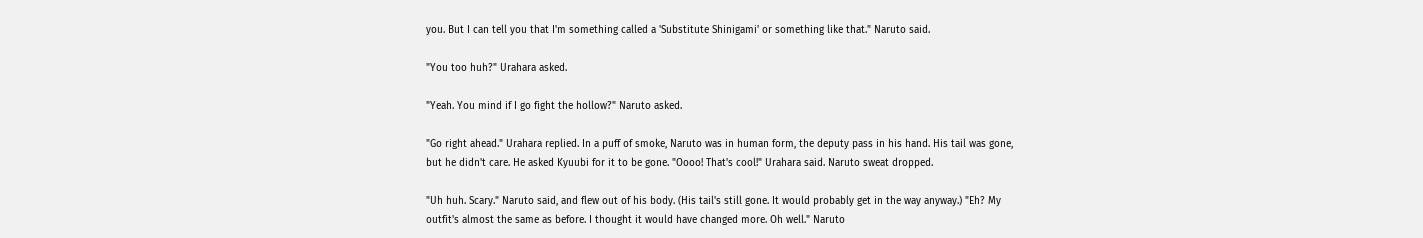you. But I can tell you that I'm something called a 'Substitute Shinigami' or something like that." Naruto said.

"You too huh?" Urahara asked.

"Yeah. You mind if I go fight the hollow?" Naruto asked.

"Go right ahead." Urahara replied. In a puff of smoke, Naruto was in human form, the deputy pass in his hand. His tail was gone, but he didn't care. He asked Kyuubi for it to be gone. "Oooo! That's cool!" Urahara said. Naruto sweat dropped.

"Uh huh. Scary." Naruto said, and flew out of his body. (His tail's still gone. It would probably get in the way anyway.) "Eh? My outfit's almost the same as before. I thought it would have changed more. Oh well." Naruto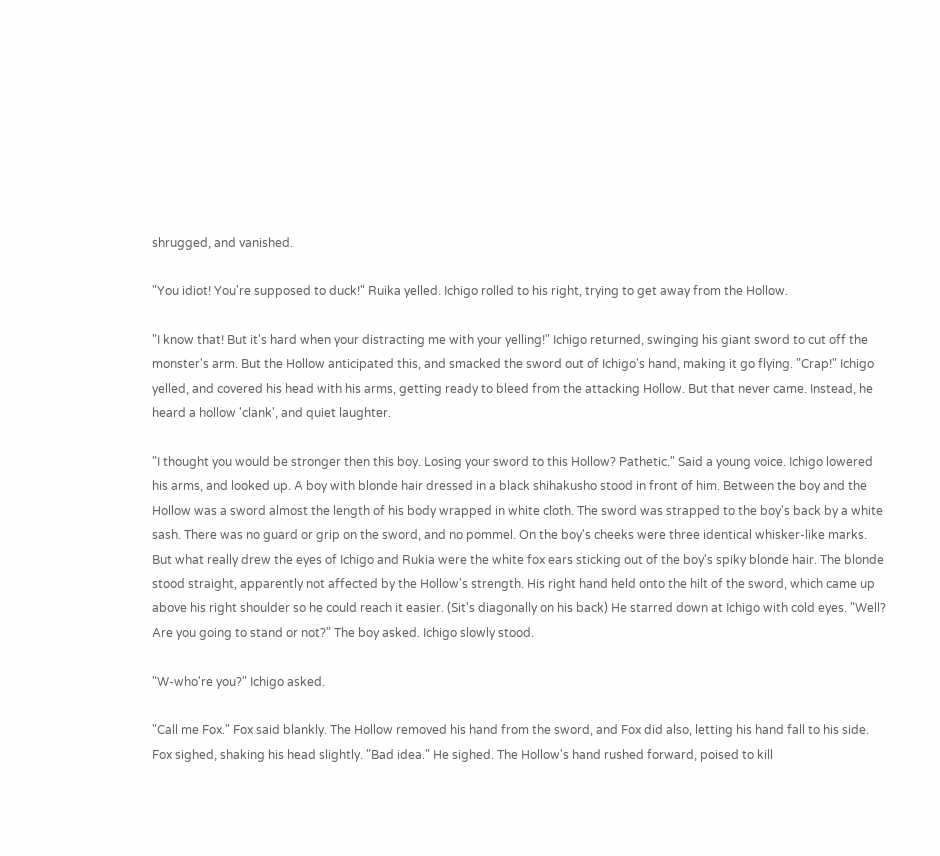shrugged, and vanished.

"You idiot! You're supposed to duck!" Ruika yelled. Ichigo rolled to his right, trying to get away from the Hollow.

"I know that! But it's hard when your distracting me with your yelling!" Ichigo returned, swinging his giant sword to cut off the monster's arm. But the Hollow anticipated this, and smacked the sword out of Ichigo's hand, making it go flying. "Crap!" Ichigo yelled, and covered his head with his arms, getting ready to bleed from the attacking Hollow. But that never came. Instead, he heard a hollow 'clank', and quiet laughter.

"I thought you would be stronger then this boy. Losing your sword to this Hollow? Pathetic." Said a young voice. Ichigo lowered his arms, and looked up. A boy with blonde hair dressed in a black shihakusho stood in front of him. Between the boy and the Hollow was a sword almost the length of his body wrapped in white cloth. The sword was strapped to the boy's back by a white sash. There was no guard or grip on the sword, and no pommel. On the boy's cheeks were three identical whisker-like marks. But what really drew the eyes of Ichigo and Rukia were the white fox ears sticking out of the boy's spiky blonde hair. The blonde stood straight, apparently not affected by the Hollow's strength. His right hand held onto the hilt of the sword, which came up above his right shoulder so he could reach it easier. (Sit's diagonally on his back) He starred down at Ichigo with cold eyes. "Well? Are you going to stand or not?" The boy asked. Ichigo slowly stood.

"W-who're you?" Ichigo asked.

"Call me Fox." Fox said blankly. The Hollow removed his hand from the sword, and Fox did also, letting his hand fall to his side. Fox sighed, shaking his head slightly. "Bad idea." He sighed. The Hollow's hand rushed forward, poised to kill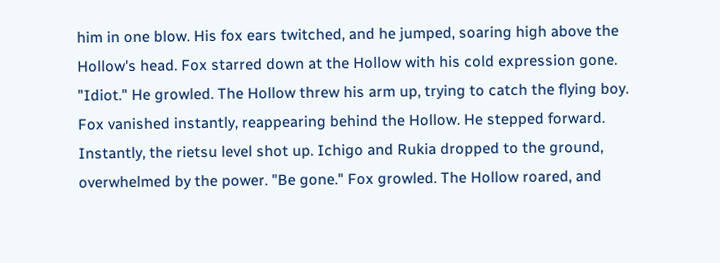him in one blow. His fox ears twitched, and he jumped, soaring high above the Hollow's head. Fox starred down at the Hollow with his cold expression gone. "Idiot." He growled. The Hollow threw his arm up, trying to catch the flying boy. Fox vanished instantly, reappearing behind the Hollow. He stepped forward. Instantly, the rietsu level shot up. Ichigo and Rukia dropped to the ground, overwhelmed by the power. "Be gone." Fox growled. The Hollow roared, and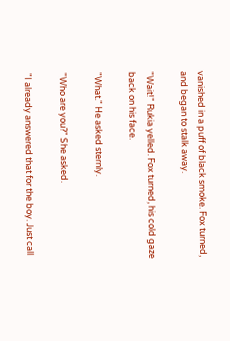vanished in a puff of black smoke. Fox turned, and began to stalk away.

"Wait!" Rukia yelled. Fox turned, his cold gaze back on his face.

"What." He asked sternly.

"Who are you?" She asked.

"I already answered that for the boy. Just call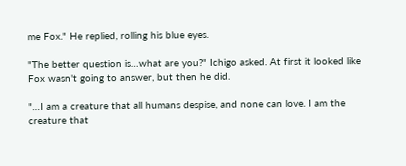me Fox." He replied, rolling his blue eyes.

"The better question is…what are you?" Ichigo asked. At first it looked like Fox wasn't going to answer, but then he did.

"…I am a creature that all humans despise, and none can love. I am the creature that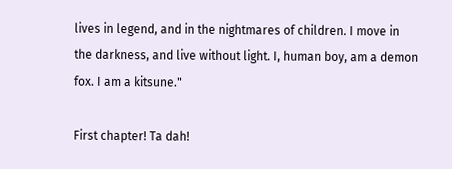lives in legend, and in the nightmares of children. I move in the darkness, and live without light. I, human boy, am a demon fox. I am a kitsune."

First chapter! Ta dah!